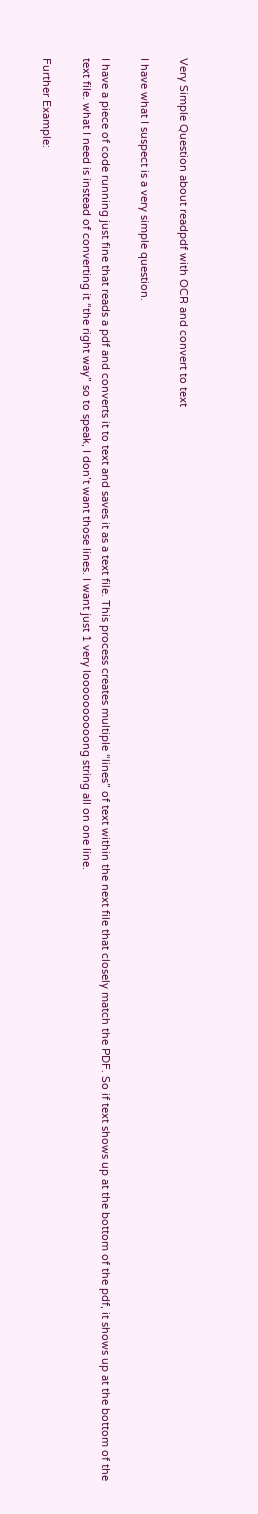Very Simple Question about readpdf with OCR and convert to text

I have what I suspect is a very simple question.

I have a piece of code running just fine that reads a pdf and converts it to text and saves it as a text file. This process creates multiple “lines” of text within the next file that closely match the PDF. So if text shows up at the bottom of the pdf, it shows up at the bottom of the text file. what I need is instead of converting it “the right way” so to speak, I don’t want those lines. I want just 1 very loooooooooong string all on one line.

Further Example: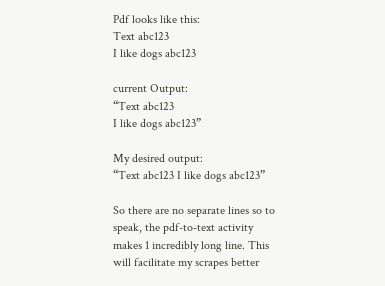Pdf looks like this:
Text abc123
I like dogs abc123

current Output:
“Text abc123
I like dogs abc123”

My desired output:
“Text abc123 I like dogs abc123”

So there are no separate lines so to speak, the pdf-to-text activity makes 1 incredibly long line. This will facilitate my scrapes better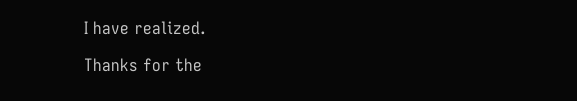I have realized.

Thanks for the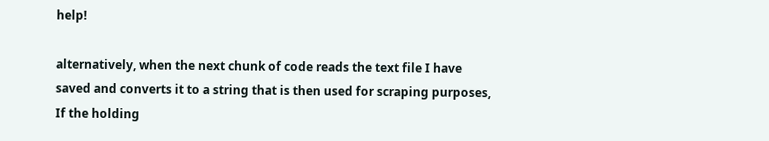help!

alternatively, when the next chunk of code reads the text file I have saved and converts it to a string that is then used for scraping purposes, If the holding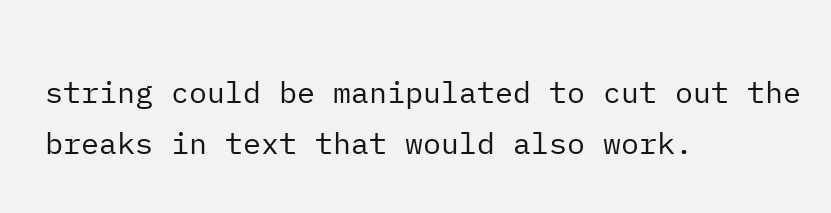string could be manipulated to cut out the breaks in text that would also work.